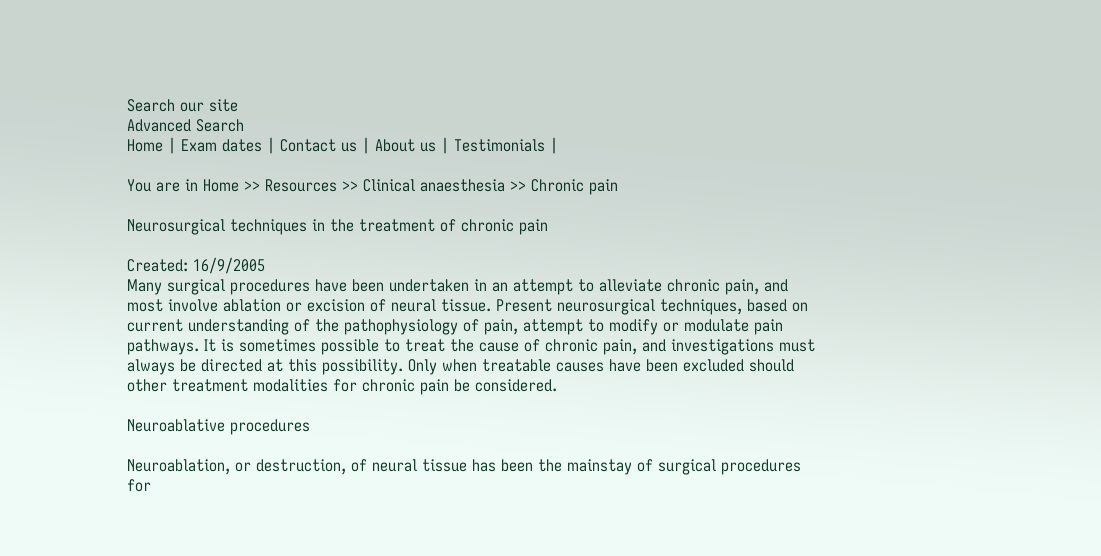Search our site
Advanced Search
Home | Exam dates | Contact us | About us | Testimonials |

You are in Home >> Resources >> Clinical anaesthesia >> Chronic pain

Neurosurgical techniques in the treatment of chronic pain

Created: 16/9/2005
Many surgical procedures have been undertaken in an attempt to alleviate chronic pain, and most involve ablation or excision of neural tissue. Present neurosurgical techniques, based on current understanding of the pathophysiology of pain, attempt to modify or modulate pain pathways. It is sometimes possible to treat the cause of chronic pain, and investigations must always be directed at this possibility. Only when treatable causes have been excluded should other treatment modalities for chronic pain be considered.

Neuroablative procedures

Neuroablation, or destruction, of neural tissue has been the mainstay of surgical procedures for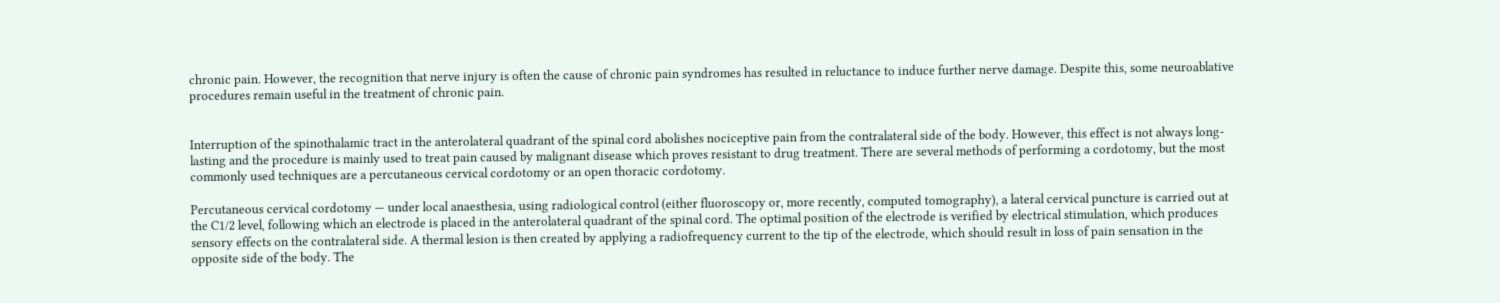chronic pain. However, the recognition that nerve injury is often the cause of chronic pain syndromes has resulted in reluctance to induce further nerve damage. Despite this, some neuroablative procedures remain useful in the treatment of chronic pain.


Interruption of the spinothalamic tract in the anterolateral quadrant of the spinal cord abolishes nociceptive pain from the contralateral side of the body. However, this effect is not always long-lasting and the procedure is mainly used to treat pain caused by malignant disease which proves resistant to drug treatment. There are several methods of performing a cordotomy, but the most commonly used techniques are a percutaneous cervical cordotomy or an open thoracic cordotomy.

Percutaneous cervical cordotomy — under local anaesthesia, using radiological control (either fluoroscopy or, more recently, computed tomography), a lateral cervical puncture is carried out at the C1/2 level, following which an electrode is placed in the anterolateral quadrant of the spinal cord. The optimal position of the electrode is verified by electrical stimulation, which produces sensory effects on the contralateral side. A thermal lesion is then created by applying a radiofrequency current to the tip of the electrode, which should result in loss of pain sensation in the opposite side of the body. The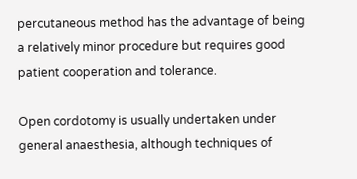percutaneous method has the advantage of being a relatively minor procedure but requires good patient cooperation and tolerance.

Open cordotomy is usually undertaken under general anaesthesia, although techniques of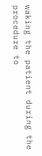waking the patient during the procedure to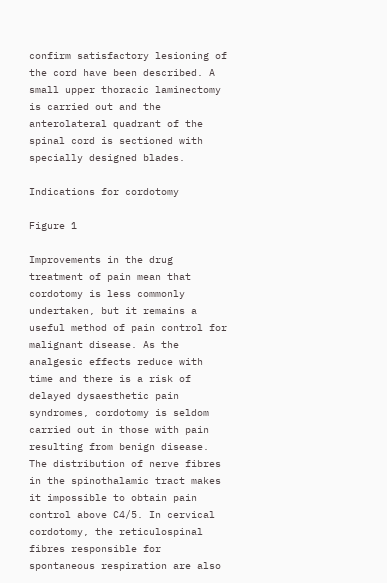confirm satisfactory lesioning of the cord have been described. A small upper thoracic laminectomy is carried out and the anterolateral quadrant of the spinal cord is sectioned with specially designed blades.

Indications for cordotomy

Figure 1

Improvements in the drug treatment of pain mean that cordotomy is less commonly undertaken, but it remains a useful method of pain control for malignant disease. As the analgesic effects reduce with time and there is a risk of delayed dysaesthetic pain syndromes, cordotomy is seldom carried out in those with pain resulting from benign disease. The distribution of nerve fibres in the spinothalamic tract makes it impossible to obtain pain control above C4/5. In cervical cordotomy, the reticulospinal fibres responsible for spontaneous respiration are also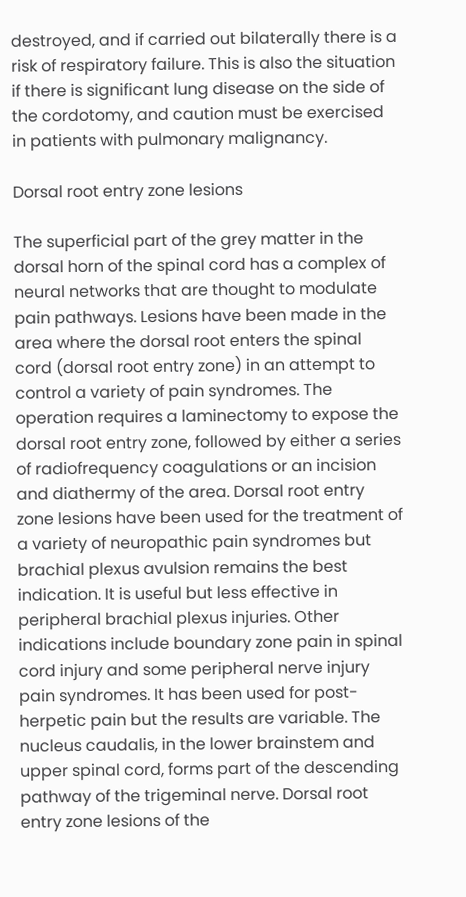destroyed, and if carried out bilaterally there is a risk of respiratory failure. This is also the situation if there is significant lung disease on the side of the cordotomy, and caution must be exercised in patients with pulmonary malignancy.

Dorsal root entry zone lesions

The superficial part of the grey matter in the dorsal horn of the spinal cord has a complex of neural networks that are thought to modulate pain pathways. Lesions have been made in the area where the dorsal root enters the spinal cord (dorsal root entry zone) in an attempt to control a variety of pain syndromes. The operation requires a laminectomy to expose the dorsal root entry zone, followed by either a series of radiofrequency coagulations or an incision and diathermy of the area. Dorsal root entry zone lesions have been used for the treatment of a variety of neuropathic pain syndromes but brachial plexus avulsion remains the best indication. It is useful but less effective in peripheral brachial plexus injuries. Other indications include boundary zone pain in spinal cord injury and some peripheral nerve injury pain syndromes. It has been used for post-herpetic pain but the results are variable. The nucleus caudalis, in the lower brainstem and upper spinal cord, forms part of the descending pathway of the trigeminal nerve. Dorsal root entry zone lesions of the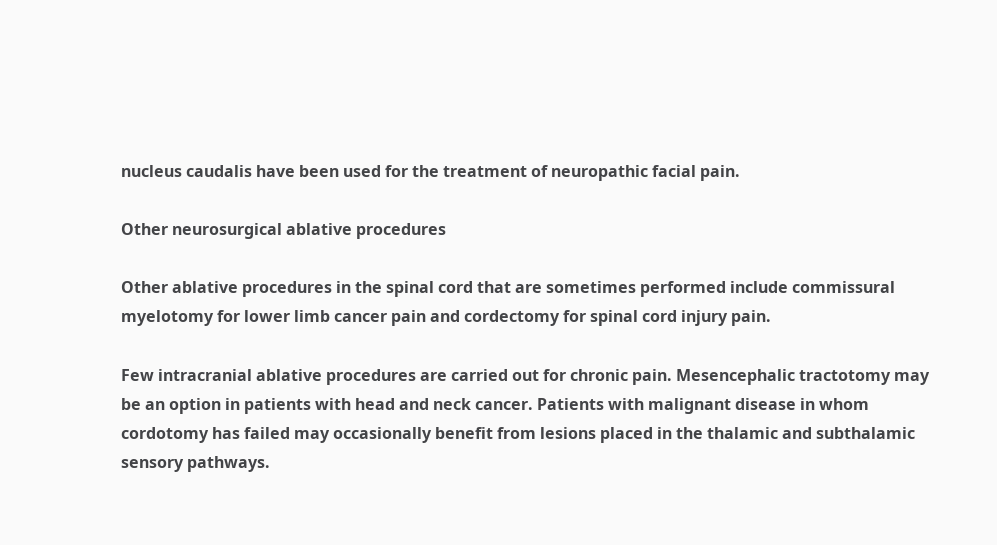nucleus caudalis have been used for the treatment of neuropathic facial pain.

Other neurosurgical ablative procedures

Other ablative procedures in the spinal cord that are sometimes performed include commissural myelotomy for lower limb cancer pain and cordectomy for spinal cord injury pain.

Few intracranial ablative procedures are carried out for chronic pain. Mesencephalic tractotomy may be an option in patients with head and neck cancer. Patients with malignant disease in whom cordotomy has failed may occasionally benefit from lesions placed in the thalamic and subthalamic sensory pathways.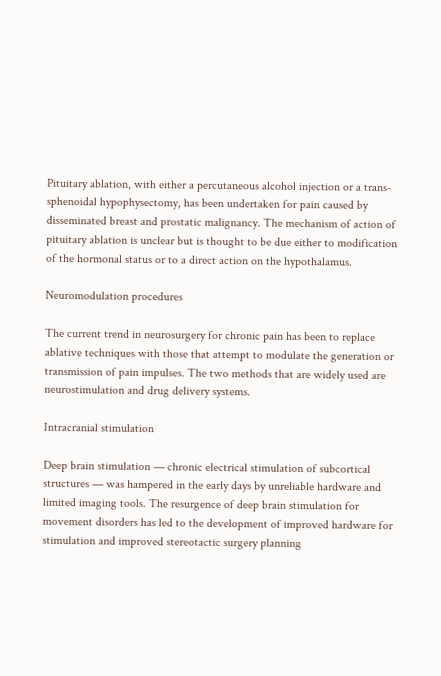Pituitary ablation, with either a percutaneous alcohol injection or a trans-sphenoidal hypophysectomy, has been undertaken for pain caused by disseminated breast and prostatic malignancy. The mechanism of action of pituitary ablation is unclear but is thought to be due either to modification of the hormonal status or to a direct action on the hypothalamus.

Neuromodulation procedures

The current trend in neurosurgery for chronic pain has been to replace ablative techniques with those that attempt to modulate the generation or transmission of pain impulses. The two methods that are widely used are neurostimulation and drug delivery systems.

Intracranial stimulation

Deep brain stimulation — chronic electrical stimulation of subcortical structures — was hampered in the early days by unreliable hardware and limited imaging tools. The resurgence of deep brain stimulation for movement disorders has led to the development of improved hardware for stimulation and improved stereotactic surgery planning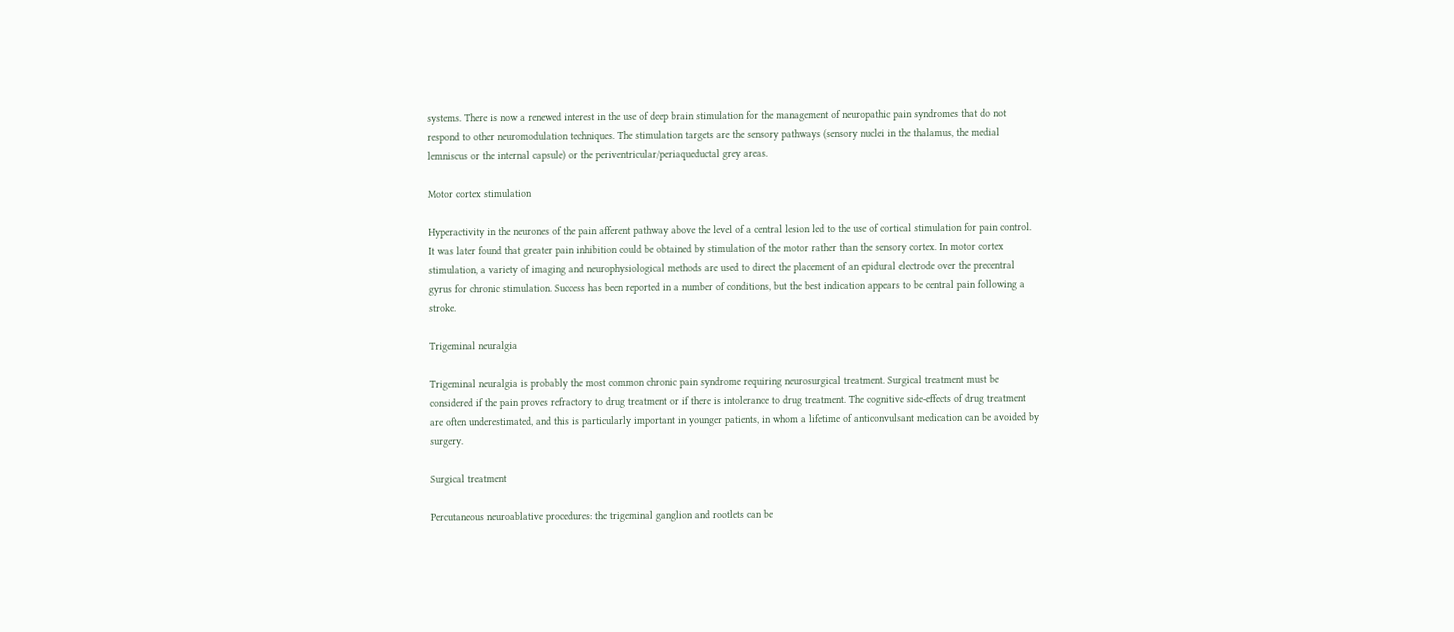systems. There is now a renewed interest in the use of deep brain stimulation for the management of neuropathic pain syndromes that do not respond to other neuromodulation techniques. The stimulation targets are the sensory pathways (sensory nuclei in the thalamus, the medial lemniscus or the internal capsule) or the periventricular/periaqueductal grey areas.

Motor cortex stimulation

Hyperactivity in the neurones of the pain afferent pathway above the level of a central lesion led to the use of cortical stimulation for pain control. It was later found that greater pain inhibition could be obtained by stimulation of the motor rather than the sensory cortex. In motor cortex stimulation, a variety of imaging and neurophysiological methods are used to direct the placement of an epidural electrode over the precentral gyrus for chronic stimulation. Success has been reported in a number of conditions, but the best indication appears to be central pain following a stroke.

Trigeminal neuralgia

Trigeminal neuralgia is probably the most common chronic pain syndrome requiring neurosurgical treatment. Surgical treatment must be considered if the pain proves refractory to drug treatment or if there is intolerance to drug treatment. The cognitive side-effects of drug treatment are often underestimated, and this is particularly important in younger patients, in whom a lifetime of anticonvulsant medication can be avoided by surgery.

Surgical treatment

Percutaneous neuroablative procedures: the trigeminal ganglion and rootlets can be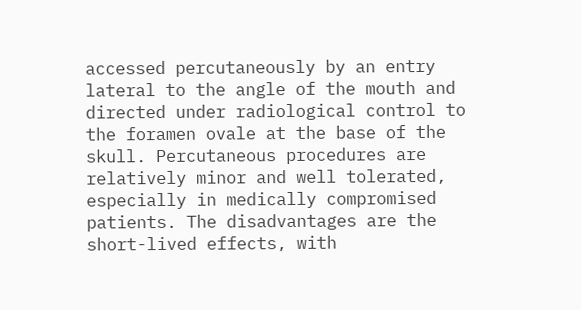accessed percutaneously by an entry lateral to the angle of the mouth and directed under radiological control to the foramen ovale at the base of the skull. Percutaneous procedures are relatively minor and well tolerated, especially in medically compromised patients. The disadvantages are the short-lived effects, with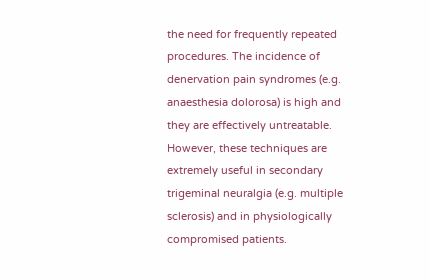the need for frequently repeated procedures. The incidence of denervation pain syndromes (e.g. anaesthesia dolorosa) is high and they are effectively untreatable. However, these techniques are extremely useful in secondary trigeminal neuralgia (e.g. multiple sclerosis) and in physiologically compromised patients.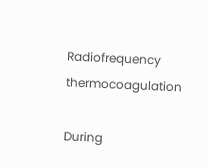Radiofrequency thermocoagulation

During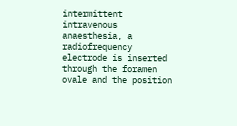intermittent intravenous anaesthesia, a radiofrequency electrode is inserted through the foramen ovale and the position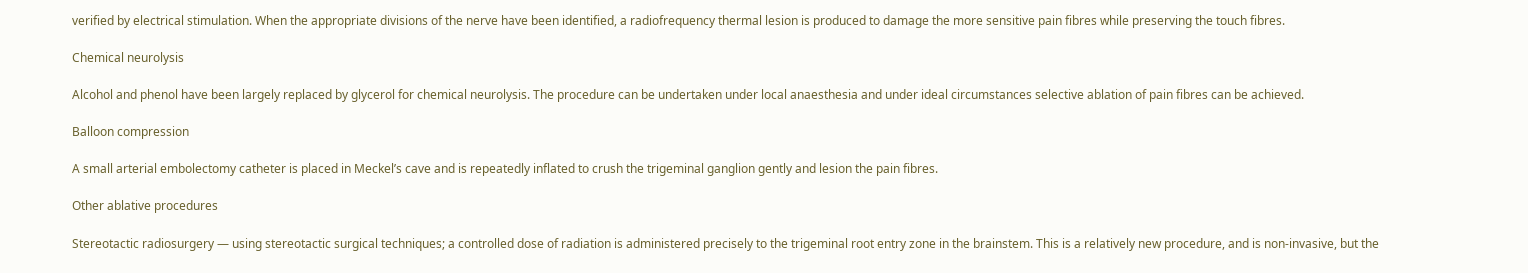verified by electrical stimulation. When the appropriate divisions of the nerve have been identified, a radiofrequency thermal lesion is produced to damage the more sensitive pain fibres while preserving the touch fibres.

Chemical neurolysis

Alcohol and phenol have been largely replaced by glycerol for chemical neurolysis. The procedure can be undertaken under local anaesthesia and under ideal circumstances selective ablation of pain fibres can be achieved.

Balloon compression

A small arterial embolectomy catheter is placed in Meckel’s cave and is repeatedly inflated to crush the trigeminal ganglion gently and lesion the pain fibres.

Other ablative procedures

Stereotactic radiosurgery — using stereotactic surgical techniques; a controlled dose of radiation is administered precisely to the trigeminal root entry zone in the brainstem. This is a relatively new procedure, and is non-invasive, but the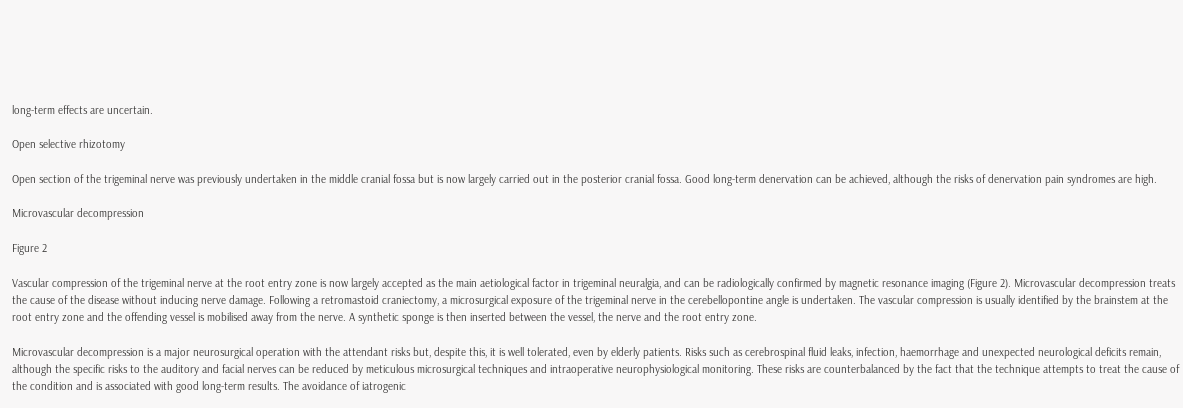long-term effects are uncertain.

Open selective rhizotomy

Open section of the trigeminal nerve was previously undertaken in the middle cranial fossa but is now largely carried out in the posterior cranial fossa. Good long-term denervation can be achieved, although the risks of denervation pain syndromes are high.

Microvascular decompression

Figure 2

Vascular compression of the trigeminal nerve at the root entry zone is now largely accepted as the main aetiological factor in trigeminal neuralgia, and can be radiologically confirmed by magnetic resonance imaging (Figure 2). Microvascular decompression treats the cause of the disease without inducing nerve damage. Following a retromastoid craniectomy, a microsurgical exposure of the trigeminal nerve in the cerebellopontine angle is undertaken. The vascular compression is usually identified by the brainstem at the root entry zone and the offending vessel is mobilised away from the nerve. A synthetic sponge is then inserted between the vessel, the nerve and the root entry zone.

Microvascular decompression is a major neurosurgical operation with the attendant risks but, despite this, it is well tolerated, even by elderly patients. Risks such as cerebrospinal fluid leaks, infection, haemorrhage and unexpected neurological deficits remain, although the specific risks to the auditory and facial nerves can be reduced by meticulous microsurgical techniques and intraoperative neurophysiological monitoring. These risks are counterbalanced by the fact that the technique attempts to treat the cause of the condition and is associated with good long-term results. The avoidance of iatrogenic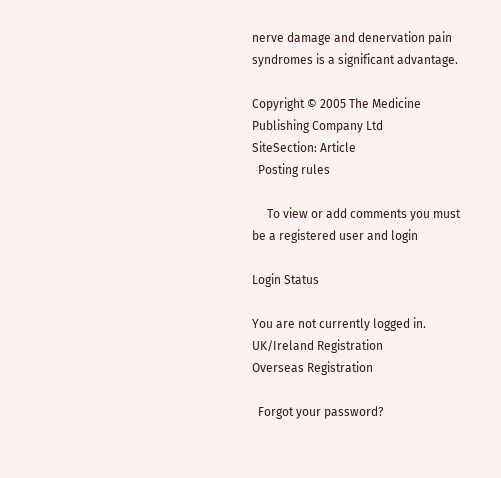nerve damage and denervation pain syndromes is a significant advantage.

Copyright © 2005 The Medicine Publishing Company Ltd
SiteSection: Article
  Posting rules

     To view or add comments you must be a registered user and login

Login Status

You are not currently logged in.
UK/Ireland Registration
Overseas Registration

  Forgot your password?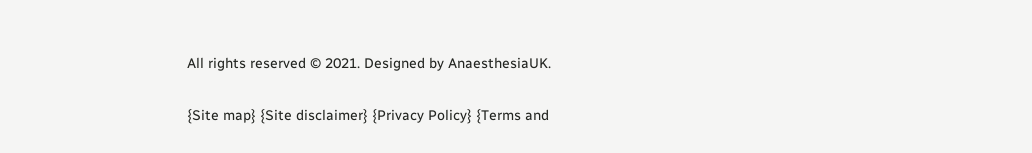All rights reserved © 2021. Designed by AnaesthesiaUK.

{Site map} {Site disclaimer} {Privacy Policy} {Terms and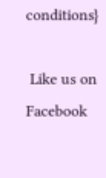conditions}

 Like us on Facebook